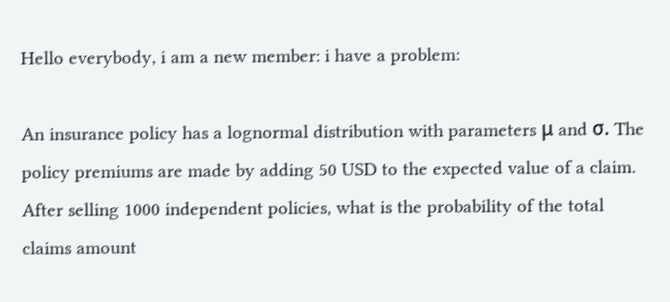Hello everybody, i am a new member: i have a problem:

An insurance policy has a lognormal distribution with parameters μ and σ. The policy premiums are made by adding 50 USD to the expected value of a claim. After selling 1000 independent policies, what is the probability of the total claims amount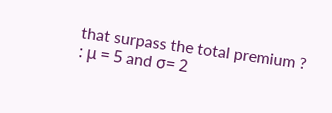that surpass the total premium ?
: μ = 5 and σ= 2